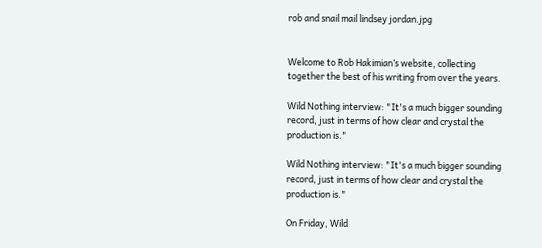rob and snail mail lindsey jordan.jpg


Welcome to Rob Hakimian’s website, collecting together the best of his writing from over the years.

Wild Nothing interview: "It's a much bigger sounding record, just in terms of how clear and crystal the production is."

Wild Nothing interview: "It's a much bigger sounding record, just in terms of how clear and crystal the production is."

On Friday, Wild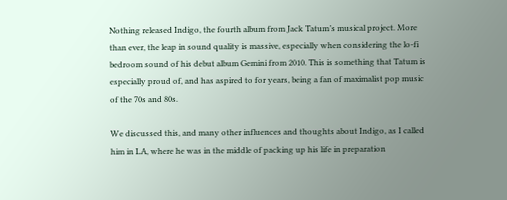Nothing released Indigo, the fourth album from Jack Tatum’s musical project. More than ever, the leap in sound quality is massive, especially when considering the lo-fi bedroom sound of his debut album Gemini from 2010. This is something that Tatum is especially proud of, and has aspired to for years, being a fan of maximalist pop music of the 70s and 80s.

We discussed this, and many other influences and thoughts about Indigo, as I called him in LA, where he was in the middle of packing up his life in preparation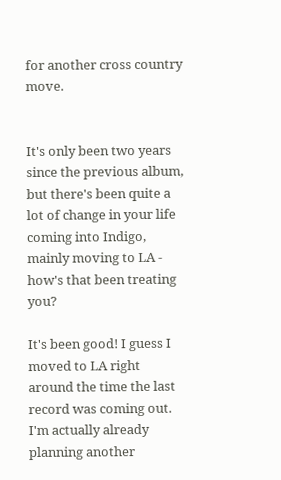for another cross country move.


It's only been two years since the previous album, but there's been quite a lot of change in your life coming into Indigo, mainly moving to LA - how's that been treating you?

It's been good! I guess I moved to LA right around the time the last record was coming out. I'm actually already planning another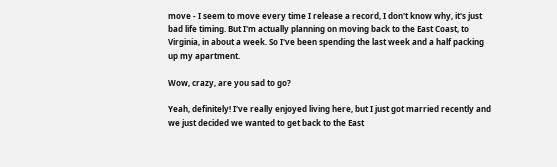move - I seem to move every time I release a record, I don't know why, it's just bad life timing. But I'm actually planning on moving back to the East Coast, to Virginia, in about a week. So I've been spending the last week and a half packing up my apartment.

Wow, crazy, are you sad to go?

Yeah, definitely! I've really enjoyed living here, but I just got married recently and we just decided we wanted to get back to the East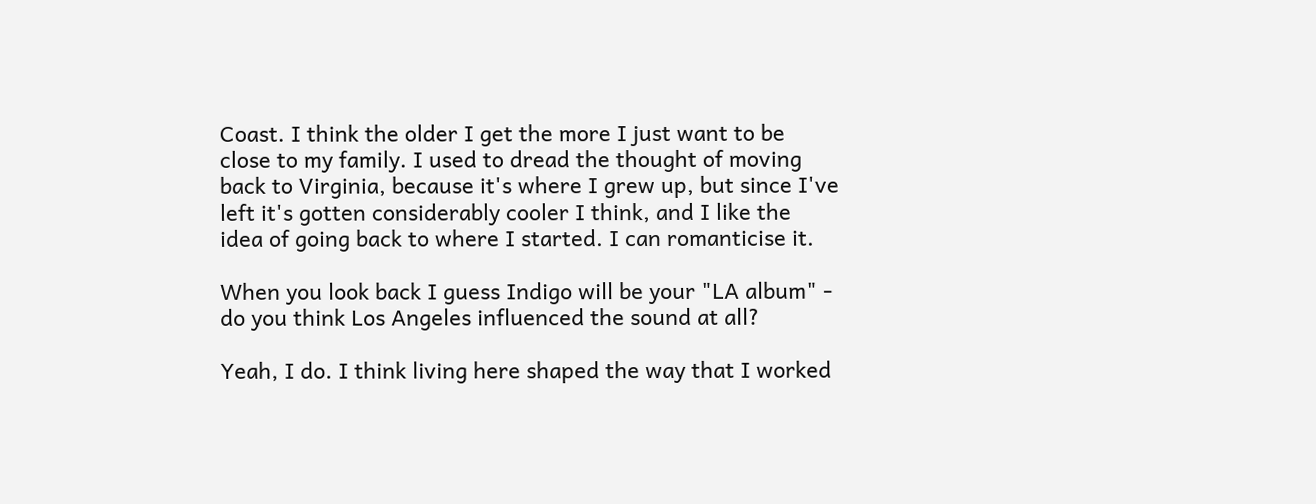Coast. I think the older I get the more I just want to be close to my family. I used to dread the thought of moving back to Virginia, because it's where I grew up, but since I've left it's gotten considerably cooler I think, and I like the idea of going back to where I started. I can romanticise it.

When you look back I guess Indigo will be your "LA album" - do you think Los Angeles influenced the sound at all?

Yeah, I do. I think living here shaped the way that I worked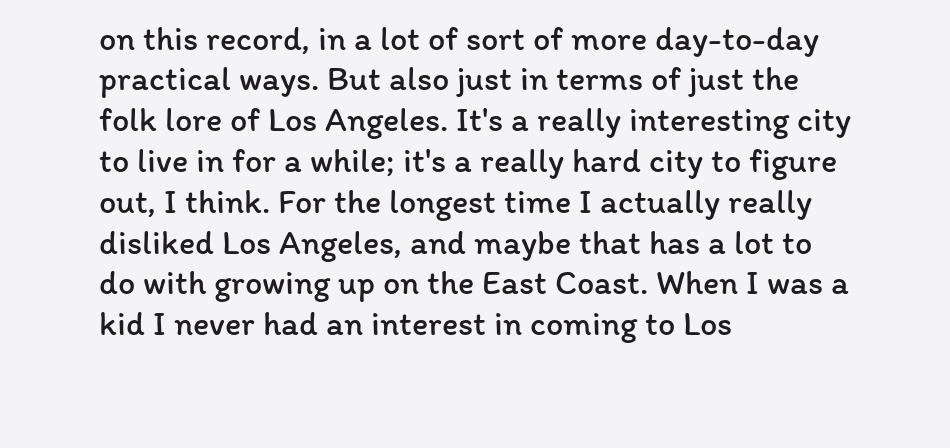on this record, in a lot of sort of more day-to-day practical ways. But also just in terms of just the folk lore of Los Angeles. It's a really interesting city to live in for a while; it's a really hard city to figure out, I think. For the longest time I actually really disliked Los Angeles, and maybe that has a lot to do with growing up on the East Coast. When I was a kid I never had an interest in coming to Los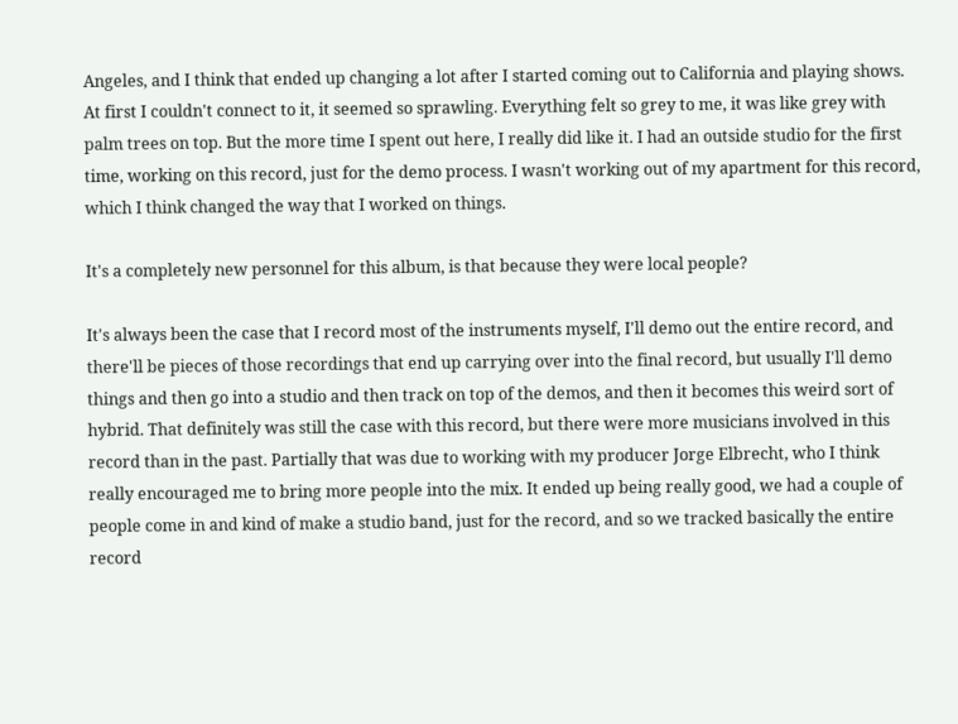Angeles, and I think that ended up changing a lot after I started coming out to California and playing shows. At first I couldn't connect to it, it seemed so sprawling. Everything felt so grey to me, it was like grey with palm trees on top. But the more time I spent out here, I really did like it. I had an outside studio for the first time, working on this record, just for the demo process. I wasn't working out of my apartment for this record, which I think changed the way that I worked on things.

It's a completely new personnel for this album, is that because they were local people?

It's always been the case that I record most of the instruments myself, I'll demo out the entire record, and there'll be pieces of those recordings that end up carrying over into the final record, but usually I'll demo things and then go into a studio and then track on top of the demos, and then it becomes this weird sort of hybrid. That definitely was still the case with this record, but there were more musicians involved in this record than in the past. Partially that was due to working with my producer Jorge Elbrecht, who I think really encouraged me to bring more people into the mix. It ended up being really good, we had a couple of people come in and kind of make a studio band, just for the record, and so we tracked basically the entire record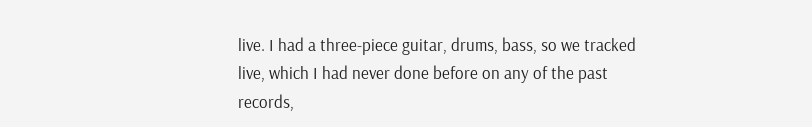live. I had a three-piece guitar, drums, bass, so we tracked live, which I had never done before on any of the past records,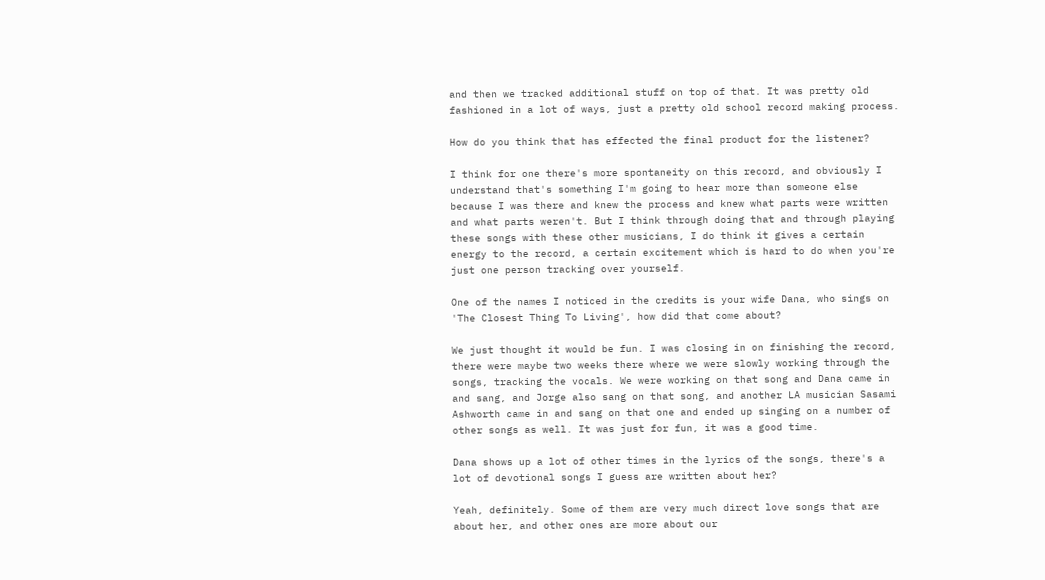and then we tracked additional stuff on top of that. It was pretty old fashioned in a lot of ways, just a pretty old school record making process.

How do you think that has effected the final product for the listener?

I think for one there's more spontaneity on this record, and obviously I understand that's something I'm going to hear more than someone else because I was there and knew the process and knew what parts were written and what parts weren't. But I think through doing that and through playing these songs with these other musicians, I do think it gives a certain energy to the record, a certain excitement which is hard to do when you're just one person tracking over yourself.

One of the names I noticed in the credits is your wife Dana, who sings on 'The Closest Thing To Living', how did that come about?

We just thought it would be fun. I was closing in on finishing the record, there were maybe two weeks there where we were slowly working through the songs, tracking the vocals. We were working on that song and Dana came in and sang, and Jorge also sang on that song, and another LA musician Sasami Ashworth came in and sang on that one and ended up singing on a number of other songs as well. It was just for fun, it was a good time.

Dana shows up a lot of other times in the lyrics of the songs, there's a lot of devotional songs I guess are written about her?

Yeah, definitely. Some of them are very much direct love songs that are about her, and other ones are more about our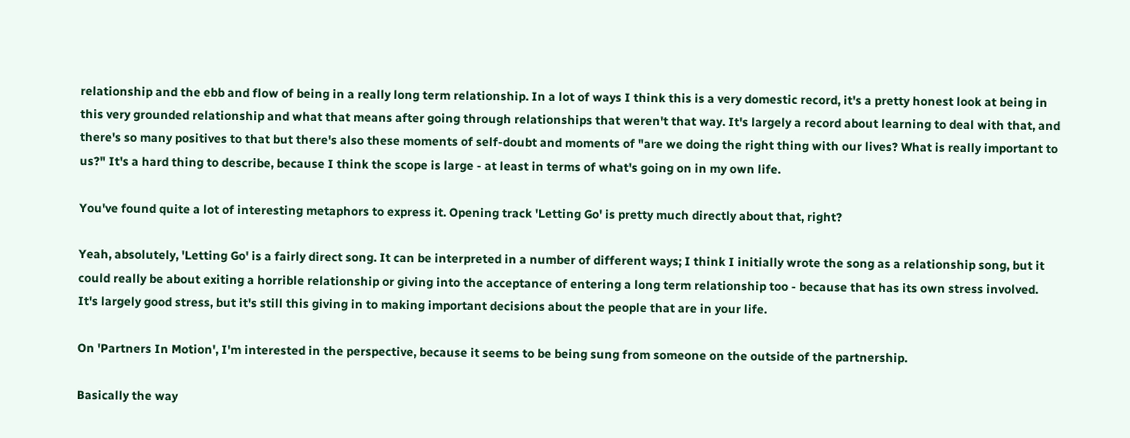relationship and the ebb and flow of being in a really long term relationship. In a lot of ways I think this is a very domestic record, it's a pretty honest look at being in this very grounded relationship and what that means after going through relationships that weren't that way. It's largely a record about learning to deal with that, and there's so many positives to that but there's also these moments of self-doubt and moments of "are we doing the right thing with our lives? What is really important to us?" It's a hard thing to describe, because I think the scope is large - at least in terms of what's going on in my own life.

You've found quite a lot of interesting metaphors to express it. Opening track 'Letting Go' is pretty much directly about that, right?

Yeah, absolutely, 'Letting Go' is a fairly direct song. It can be interpreted in a number of different ways; I think I initially wrote the song as a relationship song, but it could really be about exiting a horrible relationship or giving into the acceptance of entering a long term relationship too - because that has its own stress involved. It's largely good stress, but it's still this giving in to making important decisions about the people that are in your life.

On 'Partners In Motion', I'm interested in the perspective, because it seems to be being sung from someone on the outside of the partnership.

Basically the way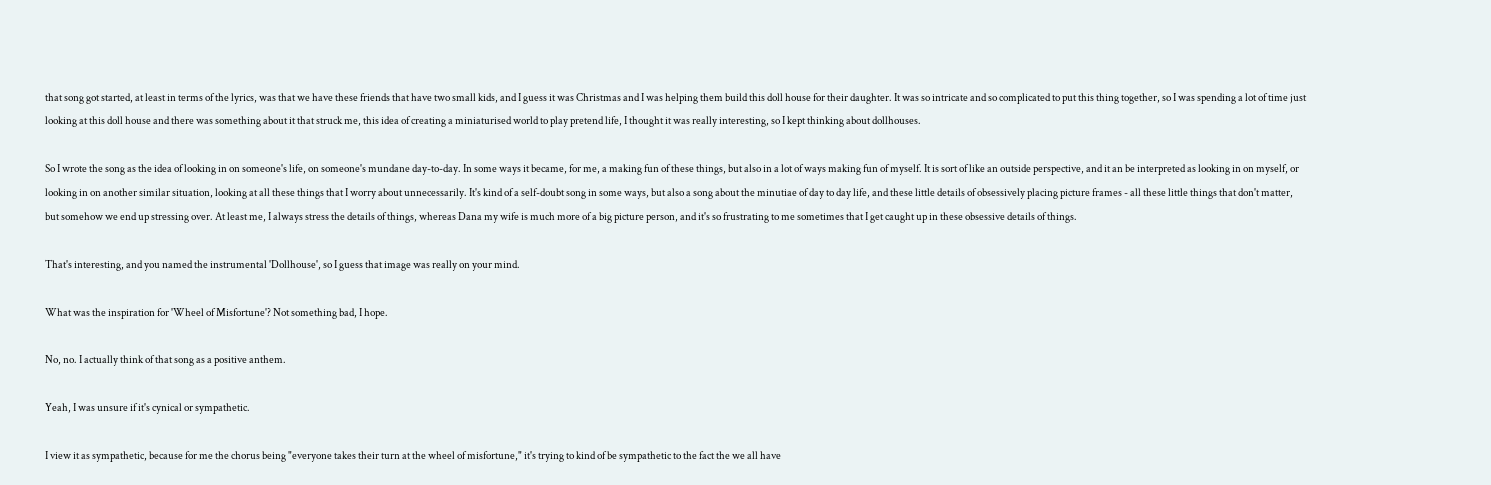that song got started, at least in terms of the lyrics, was that we have these friends that have two small kids, and I guess it was Christmas and I was helping them build this doll house for their daughter. It was so intricate and so complicated to put this thing together, so I was spending a lot of time just looking at this doll house and there was something about it that struck me, this idea of creating a miniaturised world to play pretend life, I thought it was really interesting, so I kept thinking about dollhouses.

So I wrote the song as the idea of looking in on someone's life, on someone's mundane day-to-day. In some ways it became, for me, a making fun of these things, but also in a lot of ways making fun of myself. It is sort of like an outside perspective, and it an be interpreted as looking in on myself, or looking in on another similar situation, looking at all these things that I worry about unnecessarily. It's kind of a self-doubt song in some ways, but also a song about the minutiae of day to day life, and these little details of obsessively placing picture frames - all these little things that don't matter, but somehow we end up stressing over. At least me, I always stress the details of things, whereas Dana my wife is much more of a big picture person, and it's so frustrating to me sometimes that I get caught up in these obsessive details of things.

That's interesting, and you named the instrumental 'Dollhouse', so I guess that image was really on your mind.

What was the inspiration for 'Wheel of Misfortune'? Not something bad, I hope.

No, no. I actually think of that song as a positive anthem.

Yeah, I was unsure if it's cynical or sympathetic.

I view it as sympathetic, because for me the chorus being "everyone takes their turn at the wheel of misfortune," it's trying to kind of be sympathetic to the fact the we all have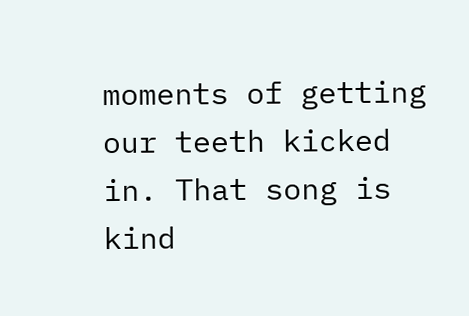moments of getting our teeth kicked in. That song is kind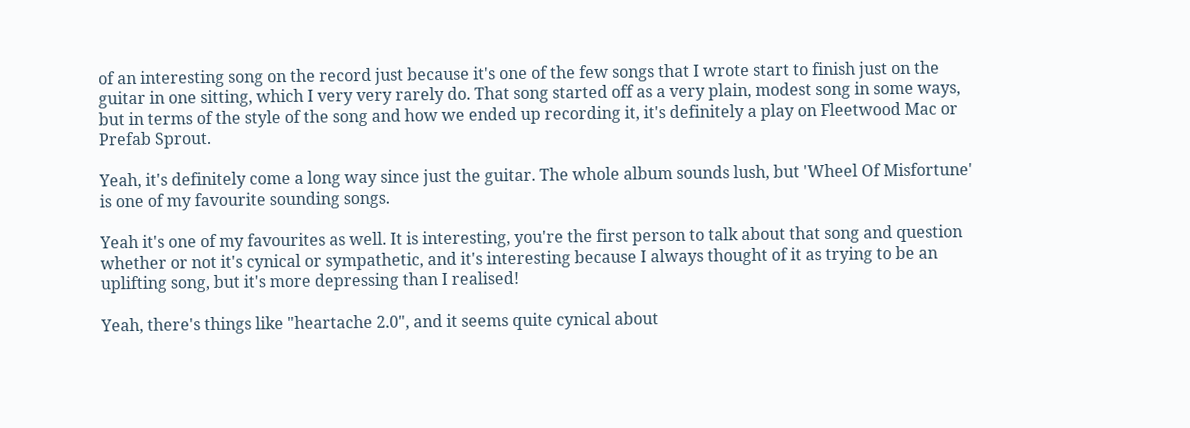of an interesting song on the record just because it's one of the few songs that I wrote start to finish just on the guitar in one sitting, which I very very rarely do. That song started off as a very plain, modest song in some ways, but in terms of the style of the song and how we ended up recording it, it's definitely a play on Fleetwood Mac or Prefab Sprout.

Yeah, it's definitely come a long way since just the guitar. The whole album sounds lush, but 'Wheel Of Misfortune' is one of my favourite sounding songs.

Yeah it's one of my favourites as well. It is interesting, you're the first person to talk about that song and question whether or not it's cynical or sympathetic, and it's interesting because I always thought of it as trying to be an uplifting song, but it's more depressing than I realised!

Yeah, there's things like "heartache 2.0", and it seems quite cynical about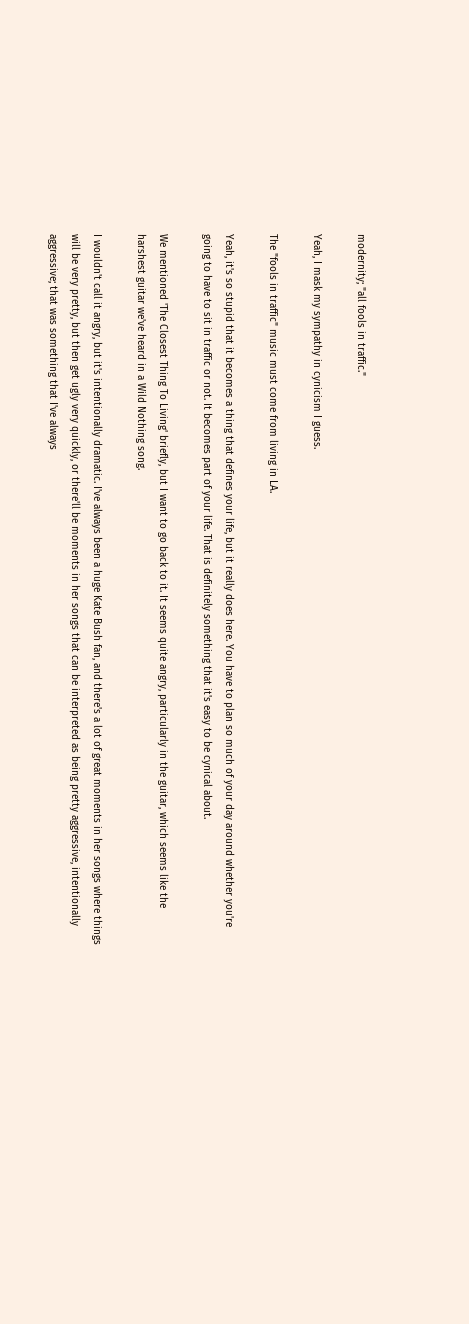modernity; "all fools in traffic."

Yeah, I mask my sympathy in cynicism I guess.

The "fools in traffic" music must come from living in LA.

Yeah, it's so stupid that it becomes a thing that defines your life, but it really does here. You have to plan so much of your day around whether you're going to have to sit in traffic or not. It becomes part of your life. That is definitely something that it's easy to be cynical about.

We mentioned 'The Closest Thing To Living' briefly, but I want to go back to it. It seems quite angry, particularly in the guitar, which seems like the harshest guitar we've heard in a Wild Nothing song.

I wouldn't call it angry, but it's intentionally dramatic. I've always been a huge Kate Bush fan, and there's a lot of great moments in her songs where things will be very pretty, but then get ugly very quickly, or there'll be moments in her songs that can be interpreted as being pretty aggressive, intentionally aggressive; that was something that I've always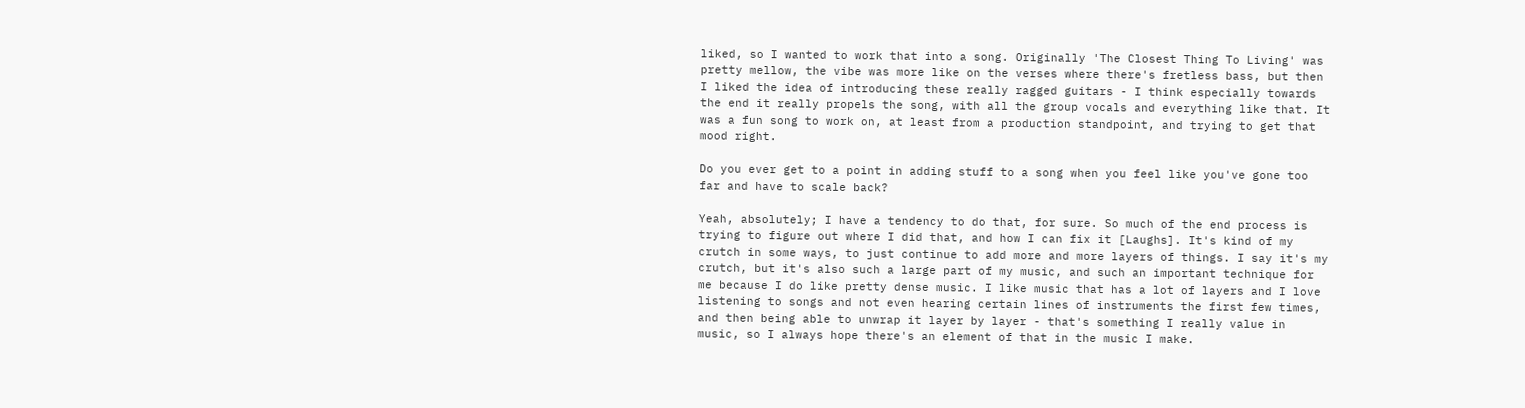liked, so I wanted to work that into a song. Originally 'The Closest Thing To Living' was pretty mellow, the vibe was more like on the verses where there's fretless bass, but then I liked the idea of introducing these really ragged guitars - I think especially towards the end it really propels the song, with all the group vocals and everything like that. It was a fun song to work on, at least from a production standpoint, and trying to get that mood right.

Do you ever get to a point in adding stuff to a song when you feel like you've gone too far and have to scale back?

Yeah, absolutely; I have a tendency to do that, for sure. So much of the end process is trying to figure out where I did that, and how I can fix it [Laughs]. It's kind of my crutch in some ways, to just continue to add more and more layers of things. I say it's my crutch, but it's also such a large part of my music, and such an important technique for me because I do like pretty dense music. I like music that has a lot of layers and I love listening to songs and not even hearing certain lines of instruments the first few times, and then being able to unwrap it layer by layer - that's something I really value in music, so I always hope there's an element of that in the music I make.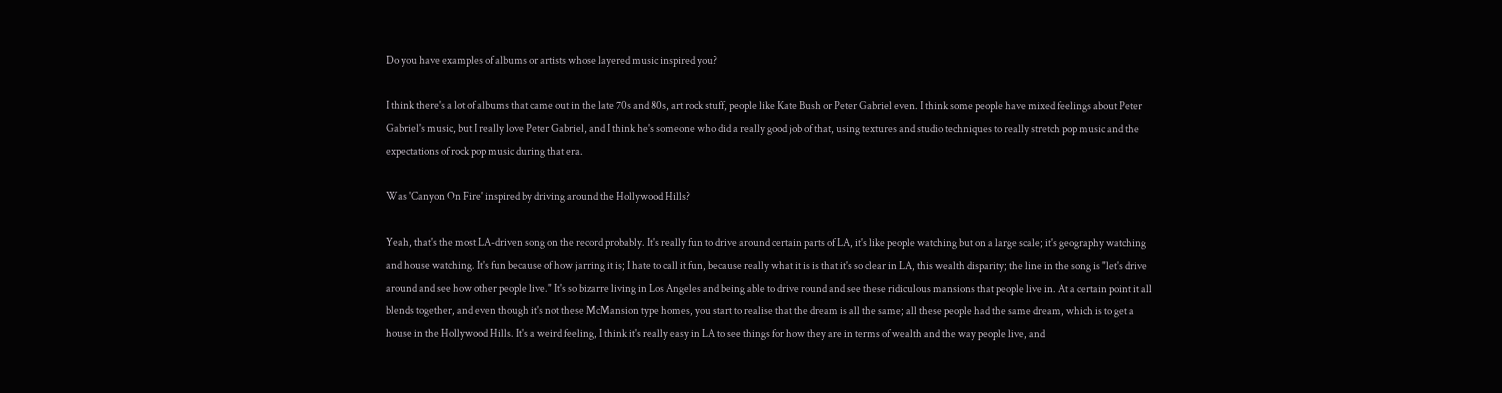Do you have examples of albums or artists whose layered music inspired you?

I think there's a lot of albums that came out in the late 70s and 80s, art rock stuff, people like Kate Bush or Peter Gabriel even. I think some people have mixed feelings about Peter Gabriel's music, but I really love Peter Gabriel, and I think he's someone who did a really good job of that, using textures and studio techniques to really stretch pop music and the expectations of rock pop music during that era.

Was 'Canyon On Fire' inspired by driving around the Hollywood Hills?

Yeah, that's the most LA-driven song on the record probably. It's really fun to drive around certain parts of LA, it's like people watching but on a large scale; it's geography watching and house watching. It's fun because of how jarring it is; I hate to call it fun, because really what it is is that it's so clear in LA, this wealth disparity; the line in the song is "let's drive around and see how other people live." It's so bizarre living in Los Angeles and being able to drive round and see these ridiculous mansions that people live in. At a certain point it all blends together, and even though it's not these McMansion type homes, you start to realise that the dream is all the same; all these people had the same dream, which is to get a house in the Hollywood Hills. It's a weird feeling, I think it's really easy in LA to see things for how they are in terms of wealth and the way people live, and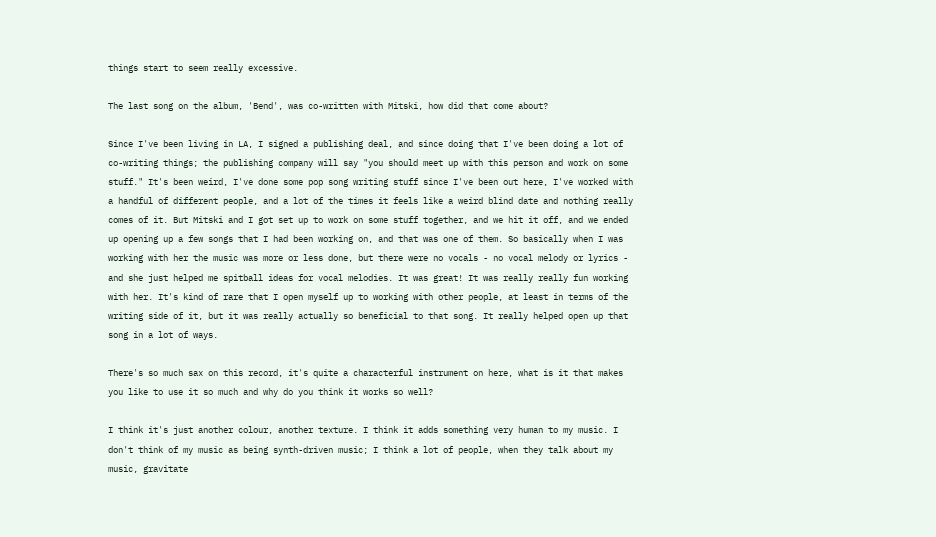things start to seem really excessive.

The last song on the album, 'Bend', was co-written with Mitski, how did that come about?

Since I've been living in LA, I signed a publishing deal, and since doing that I've been doing a lot of co-writing things; the publishing company will say "you should meet up with this person and work on some stuff." It's been weird, I've done some pop song writing stuff since I've been out here, I've worked with a handful of different people, and a lot of the times it feels like a weird blind date and nothing really comes of it. But Mitski and I got set up to work on some stuff together, and we hit it off, and we ended up opening up a few songs that I had been working on, and that was one of them. So basically when I was working with her the music was more or less done, but there were no vocals - no vocal melody or lyrics - and she just helped me spitball ideas for vocal melodies. It was great! It was really really fun working with her. It's kind of rare that I open myself up to working with other people, at least in terms of the writing side of it, but it was really actually so beneficial to that song. It really helped open up that song in a lot of ways.

There's so much sax on this record, it's quite a characterful instrument on here, what is it that makes you like to use it so much and why do you think it works so well?

I think it's just another colour, another texture. I think it adds something very human to my music. I don't think of my music as being synth-driven music; I think a lot of people, when they talk about my music, gravitate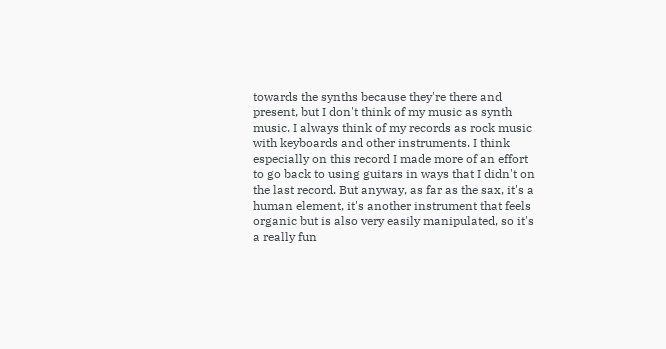towards the synths because they're there and present, but I don't think of my music as synth music. I always think of my records as rock music with keyboards and other instruments. I think especially on this record I made more of an effort to go back to using guitars in ways that I didn't on the last record. But anyway, as far as the sax, it's a human element, it's another instrument that feels organic but is also very easily manipulated, so it's a really fun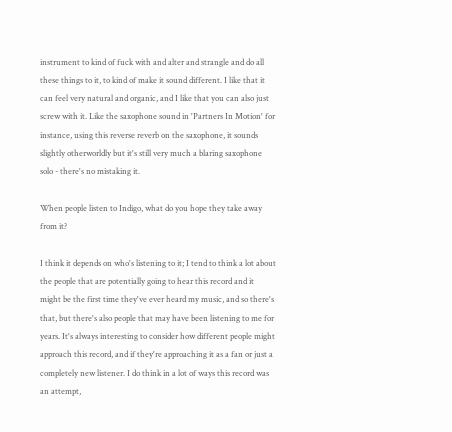instrument to kind of fuck with and alter and strangle and do all these things to it, to kind of make it sound different. I like that it can feel very natural and organic, and I like that you can also just screw with it. Like the saxophone sound in 'Partners In Motion' for instance, using this reverse reverb on the saxophone, it sounds slightly otherworldly but it's still very much a blaring saxophone solo - there's no mistaking it.

When people listen to Indigo, what do you hope they take away from it?

I think it depends on who's listening to it; I tend to think a lot about the people that are potentially going to hear this record and it might be the first time they've ever heard my music, and so there's that, but there's also people that may have been listening to me for years. It's always interesting to consider how different people might approach this record, and if they're approaching it as a fan or just a completely new listener. I do think in a lot of ways this record was an attempt,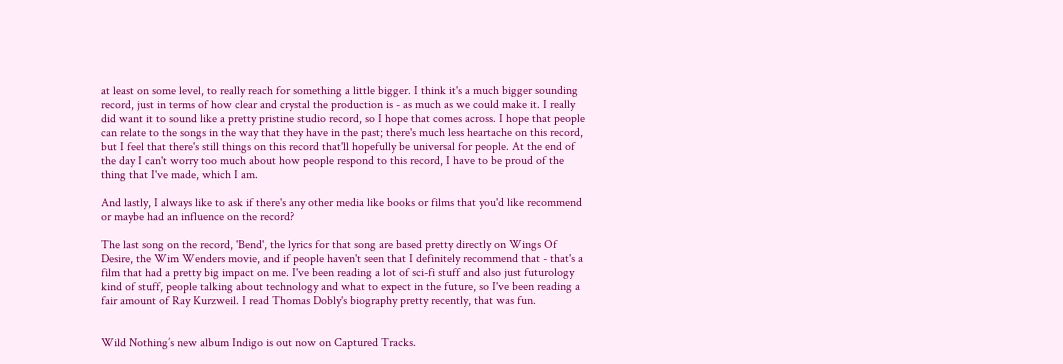at least on some level, to really reach for something a little bigger. I think it's a much bigger sounding record, just in terms of how clear and crystal the production is - as much as we could make it. I really did want it to sound like a pretty pristine studio record, so I hope that comes across. I hope that people can relate to the songs in the way that they have in the past; there's much less heartache on this record, but I feel that there's still things on this record that'll hopefully be universal for people. At the end of the day I can't worry too much about how people respond to this record, I have to be proud of the thing that I've made, which I am.

And lastly, I always like to ask if there's any other media like books or films that you'd like recommend or maybe had an influence on the record?

The last song on the record, 'Bend', the lyrics for that song are based pretty directly on Wings Of Desire, the Wim Wenders movie, and if people haven't seen that I definitely recommend that - that's a film that had a pretty big impact on me. I've been reading a lot of sci-fi stuff and also just futurology kind of stuff, people talking about technology and what to expect in the future, so I've been reading a fair amount of Ray Kurzweil. I read Thomas Dobly's biography pretty recently, that was fun.


Wild Nothing’s new album Indigo is out now on Captured Tracks.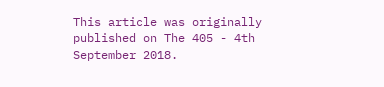This article was originally published on The 405 - 4th September 2018.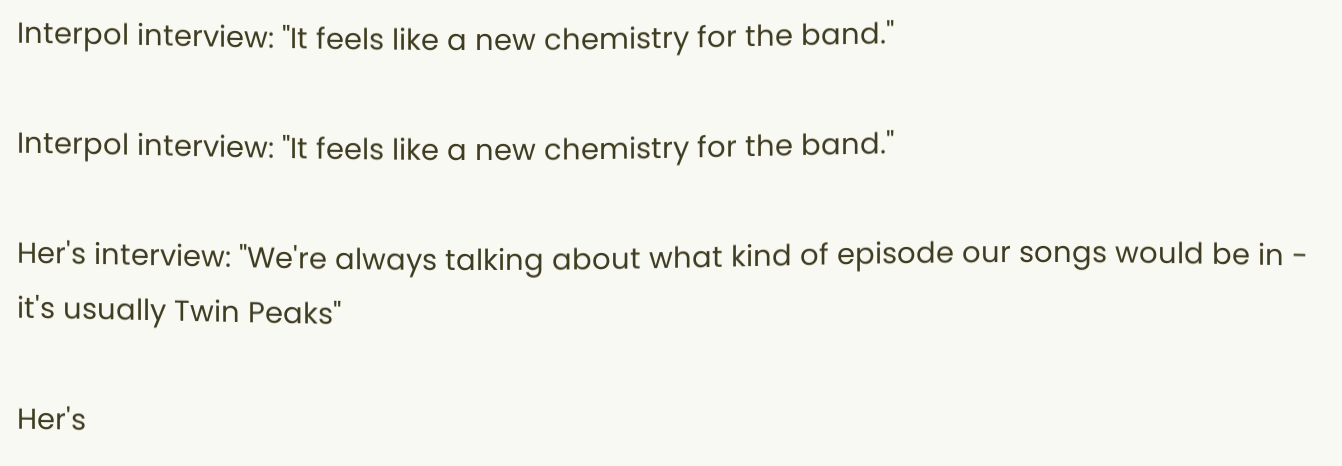Interpol interview: "It feels like a new chemistry for the band."

Interpol interview: "It feels like a new chemistry for the band."

Her's interview: "We're always talking about what kind of episode our songs would be in - it's usually Twin Peaks"

Her's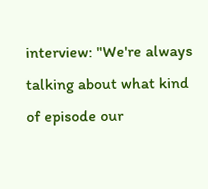interview: "We're always talking about what kind of episode our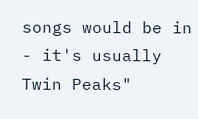songs would be in - it's usually Twin Peaks"